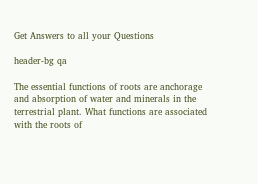Get Answers to all your Questions

header-bg qa

The essential functions of roots are anchorage and absorption of water and minerals in the terrestrial plant. What functions are associated with the roots of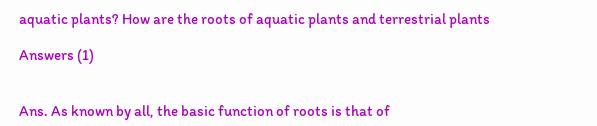aquatic plants? How are the roots of aquatic plants and terrestrial plants

Answers (1)


Ans. As known by all, the basic function of roots is that of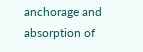anchorage and absorption of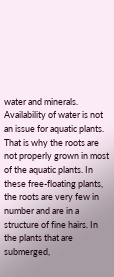water and minerals. Availability of water is not an issue for aquatic plants. That is why the roots are not properly grown in most of the aquatic plants. In these free-floating plants, the roots are very few in number and are in a structure of fine hairs. In the plants that are submerged,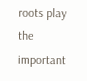roots play the important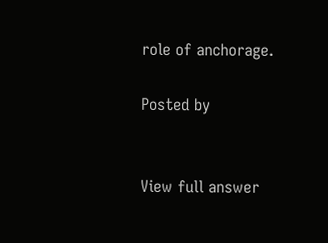role of anchorage.

Posted by


View full answer